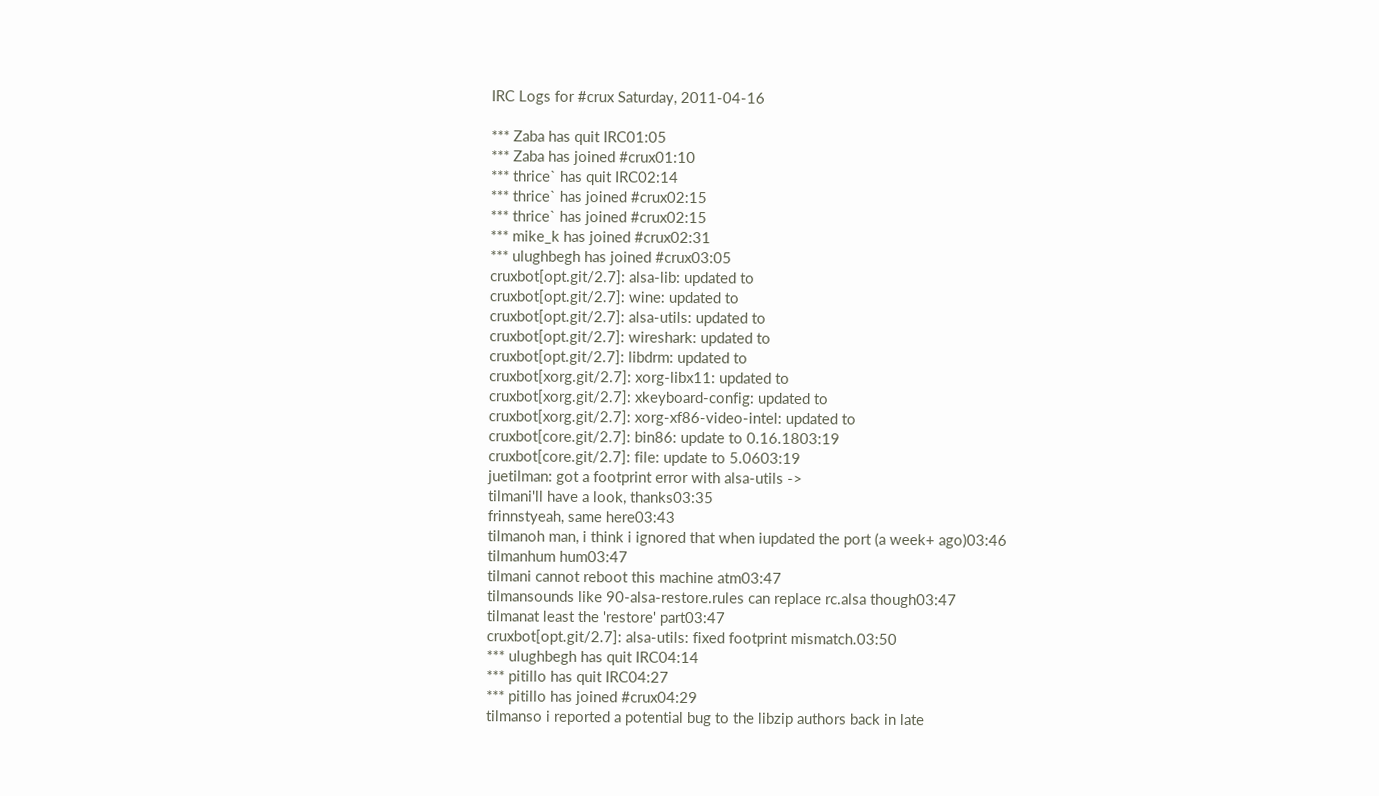IRC Logs for #crux Saturday, 2011-04-16

*** Zaba has quit IRC01:05
*** Zaba has joined #crux01:10
*** thrice` has quit IRC02:14
*** thrice` has joined #crux02:15
*** thrice` has joined #crux02:15
*** mike_k has joined #crux02:31
*** ulughbegh has joined #crux03:05
cruxbot[opt.git/2.7]: alsa-lib: updated to
cruxbot[opt.git/2.7]: wine: updated to
cruxbot[opt.git/2.7]: alsa-utils: updated to
cruxbot[opt.git/2.7]: wireshark: updated to
cruxbot[opt.git/2.7]: libdrm: updated to
cruxbot[xorg.git/2.7]: xorg-libx11: updated to
cruxbot[xorg.git/2.7]: xkeyboard-config: updated to
cruxbot[xorg.git/2.7]: xorg-xf86-video-intel: updated to
cruxbot[core.git/2.7]: bin86: update to 0.16.1803:19
cruxbot[core.git/2.7]: file: update to 5.0603:19
juetilman: got a footprint error with alsa-utils ->
tilmani'll have a look, thanks03:35
frinnstyeah, same here03:43
tilmanoh man, i think i ignored that when iupdated the port (a week+ ago)03:46
tilmanhum hum03:47
tilmani cannot reboot this machine atm03:47
tilmansounds like 90-alsa-restore.rules can replace rc.alsa though03:47
tilmanat least the 'restore' part03:47
cruxbot[opt.git/2.7]: alsa-utils: fixed footprint mismatch.03:50
*** ulughbegh has quit IRC04:14
*** pitillo has quit IRC04:27
*** pitillo has joined #crux04:29
tilmanso i reported a potential bug to the libzip authors back in late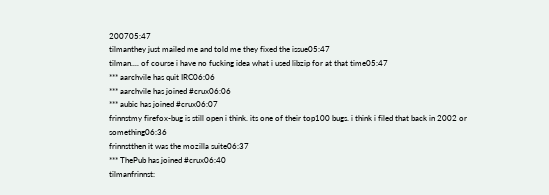200705:47
tilmanthey just mailed me and told me they fixed the issue05:47
tilman.... of course i have no fucking idea what i used libzip for at that time05:47
*** aarchvile has quit IRC06:06
*** aarchvile has joined #crux06:06
*** aubic has joined #crux06:07
frinnstmy firefox-bug is still open i think. its one of their top100 bugs. i think i filed that back in 2002 or something06:36
frinnstthen it was the mozilla suite06:37
*** ThePub has joined #crux06:40
tilmanfrinnst: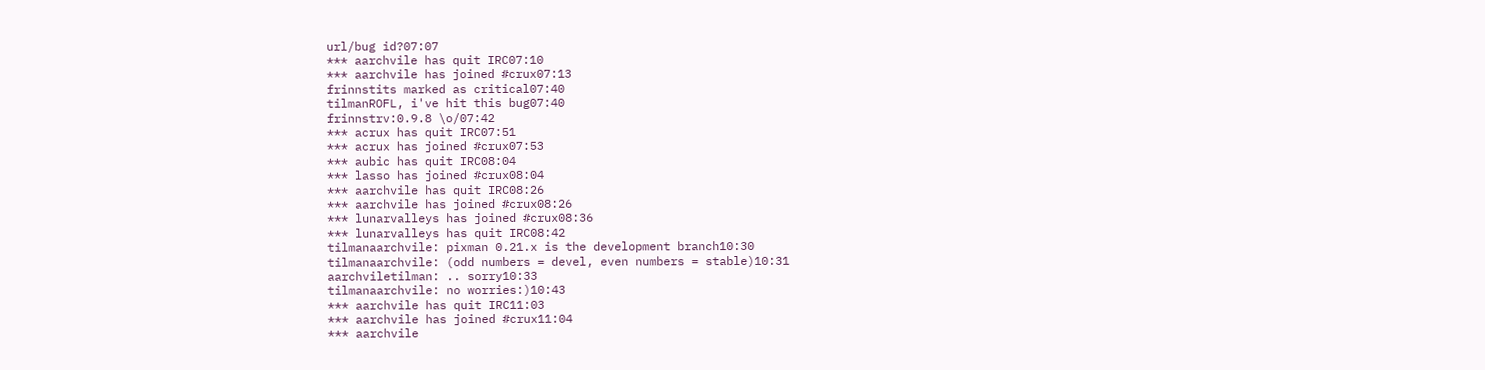url/bug id?07:07
*** aarchvile has quit IRC07:10
*** aarchvile has joined #crux07:13
frinnstits marked as critical07:40
tilmanROFL, i've hit this bug07:40
frinnstrv:0.9.8 \o/07:42
*** acrux has quit IRC07:51
*** acrux has joined #crux07:53
*** aubic has quit IRC08:04
*** lasso has joined #crux08:04
*** aarchvile has quit IRC08:26
*** aarchvile has joined #crux08:26
*** lunarvalleys has joined #crux08:36
*** lunarvalleys has quit IRC08:42
tilmanaarchvile: pixman 0.21.x is the development branch10:30
tilmanaarchvile: (odd numbers = devel, even numbers = stable)10:31
aarchviletilman: .. sorry10:33
tilmanaarchvile: no worries:)10:43
*** aarchvile has quit IRC11:03
*** aarchvile has joined #crux11:04
*** aarchvile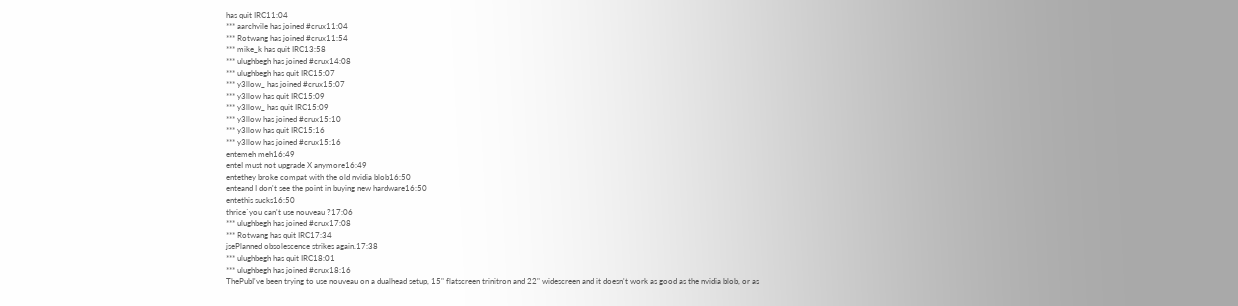has quit IRC11:04
*** aarchvile has joined #crux11:04
*** Rotwang has joined #crux11:54
*** mike_k has quit IRC13:58
*** ulughbegh has joined #crux14:08
*** ulughbegh has quit IRC15:07
*** y3llow_ has joined #crux15:07
*** y3llow has quit IRC15:09
*** y3llow_ has quit IRC15:09
*** y3llow has joined #crux15:10
*** y3llow has quit IRC15:16
*** y3llow has joined #crux15:16
entemeh meh16:49
enteI must not upgrade X anymore16:49
entethey broke compat with the old nvidia blob16:50
enteand I don't see the point in buying new hardware16:50
entethis sucks16:50
thrice`you can't use nouveau ?17:06
*** ulughbegh has joined #crux17:08
*** Rotwang has quit IRC17:34
jsePlanned obsolescence strikes again.17:38
*** ulughbegh has quit IRC18:01
*** ulughbegh has joined #crux18:16
ThePubI've been trying to use nouveau on a dualhead setup, 15" flatscreen trinitron and 22" widescreen and it doesn't work as good as the nvidia blob, or as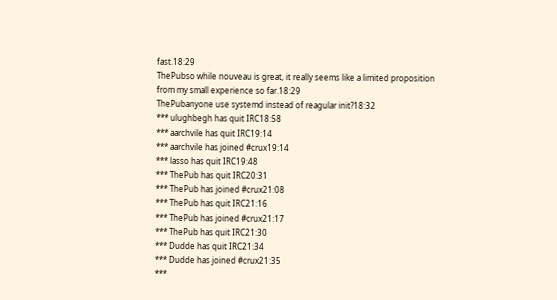fast.18:29
ThePubso while nouveau is great, it really seems like a limited proposition from my small experience so far.18:29
ThePubanyone use systemd instead of reagular init?18:32
*** ulughbegh has quit IRC18:58
*** aarchvile has quit IRC19:14
*** aarchvile has joined #crux19:14
*** lasso has quit IRC19:48
*** ThePub has quit IRC20:31
*** ThePub has joined #crux21:08
*** ThePub has quit IRC21:16
*** ThePub has joined #crux21:17
*** ThePub has quit IRC21:30
*** Dudde has quit IRC21:34
*** Dudde has joined #crux21:35
***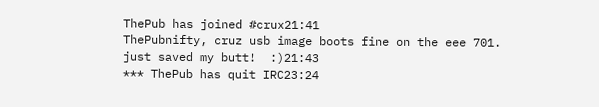ThePub has joined #crux21:41
ThePubnifty, cruz usb image boots fine on the eee 701.  just saved my butt!  :)21:43
*** ThePub has quit IRC23:24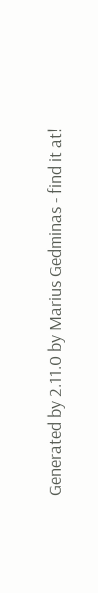Generated by 2.11.0 by Marius Gedminas - find it at!